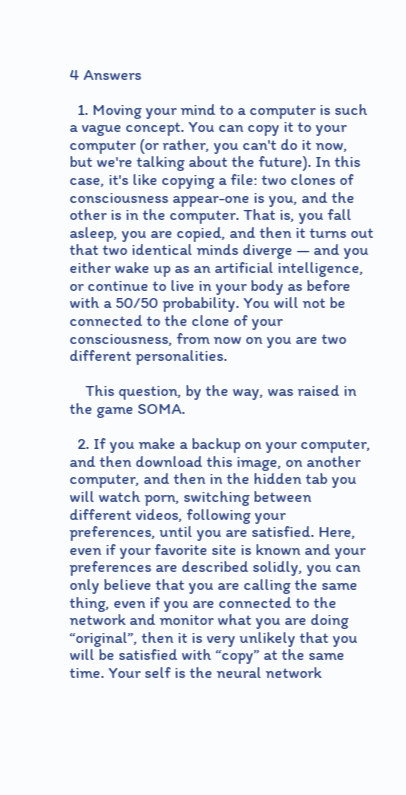4 Answers

  1. Moving your mind to a computer is such a vague concept. You can copy it to your computer (or rather, you can't do it now, but we're talking about the future). In this case, it's like copying a file: two clones of consciousness appear-one is you, and the other is in the computer. That is, you fall asleep, you are copied, and then it turns out that two identical minds diverge — and you either wake up as an artificial intelligence, or continue to live in your body as before with a 50/50 probability. You will not be connected to the clone of your consciousness, from now on you are two different personalities.

    This question, by the way, was raised in the game SOMA.

  2. If you make a backup on your computer, and then download this image, on another computer, and then in the hidden tab you will watch porn, switching between different videos, following your preferences, until you are satisfied. Here, even if your favorite site is known and your preferences are described solidly, you can only believe that you are calling the same thing, even if you are connected to the network and monitor what you are doing “original”, then it is very unlikely that you will be satisfied with “copy” at the same time. Your self is the neural network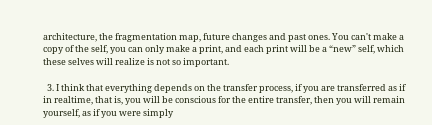architecture, the fragmentation map, future changes and past ones. You can't make a copy of the self, you can only make a print, and each print will be a “new” self, which these selves will realize is not so important.

  3. I think that everything depends on the transfer process, if you are transferred as if in realtime, that is, you will be conscious for the entire transfer, then you will remain yourself, as if you were simply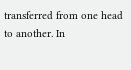transferred from one head to another. In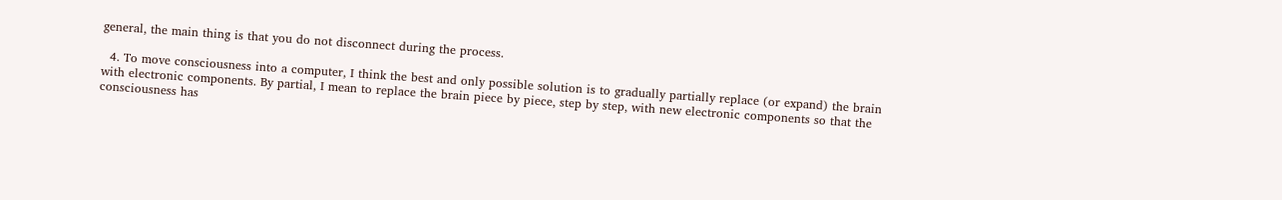general, the main thing is that you do not disconnect during the process.

  4. To move consciousness into a computer, I think the best and only possible solution is to gradually partially replace (or expand) the brain with electronic components. By partial, I mean to replace the brain piece by piece, step by step, with new electronic components so that the consciousness has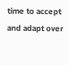time to accept and adapt over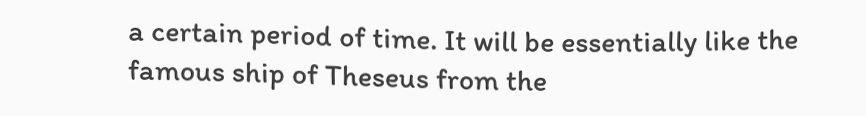a certain period of time. It will be essentially like the famous ship of Theseus from the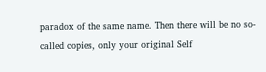paradox of the same name. Then there will be no so-called copies, only your original Self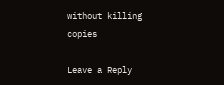without killing copies

Leave a Reply